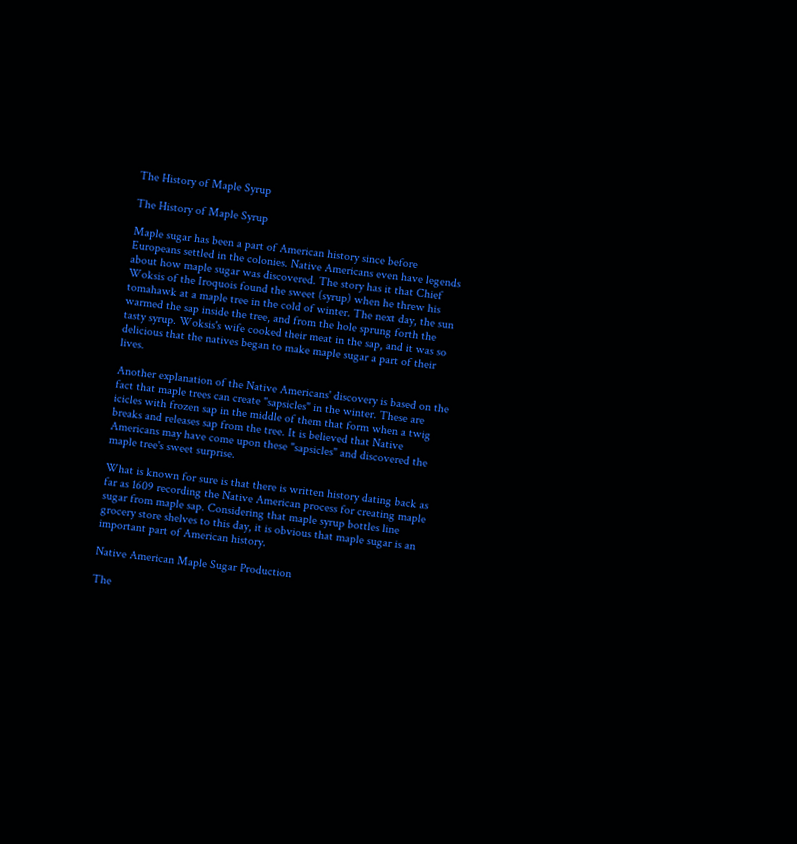The History of Maple Syrup

The History of Maple Syrup

Maple sugar has been a part of American history since before Europeans settled in the colonies. Native Americans even have legends about how maple sugar was discovered. The story has it that Chief Woksis of the Iroquois found the sweet (syrup) when he threw his tomahawk at a maple tree in the cold of winter. The next day, the sun warmed the sap inside the tree, and from the hole sprung forth the tasty syrup. Woksis's wife cooked their meat in the sap, and it was so delicious that the natives began to make maple sugar a part of their lives.

Another explanation of the Native Americans' discovery is based on the fact that maple trees can create "sapsicles" in the winter. These are icicles with frozen sap in the middle of them that form when a twig breaks and releases sap from the tree. It is believed that Native Americans may have come upon these "sapsicles" and discovered the maple tree's sweet surprise.

What is known for sure is that there is written history dating back as far as 1609 recording the Native American process for creating maple sugar from maple sap. Considering that maple syrup bottles line grocery store shelves to this day, it is obvious that maple sugar is an important part of American history.

Native American Maple Sugar Production

The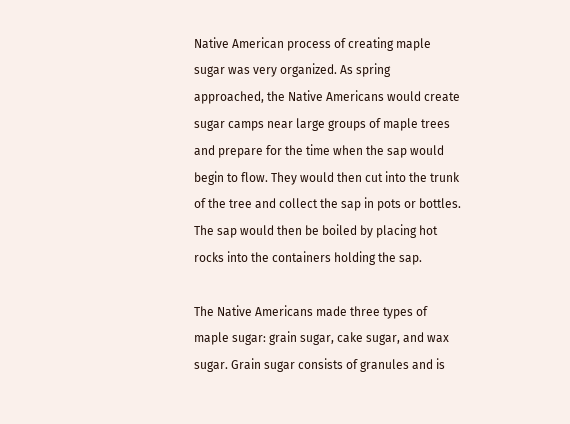Native American process of creating maple sugar was very organized. As spring approached, the Native Americans would create sugar camps near large groups of maple trees and prepare for the time when the sap would begin to flow. They would then cut into the trunk of the tree and collect the sap in pots or bottles. The sap would then be boiled by placing hot rocks into the containers holding the sap.

The Native Americans made three types of maple sugar: grain sugar, cake sugar, and wax sugar. Grain sugar consists of granules and is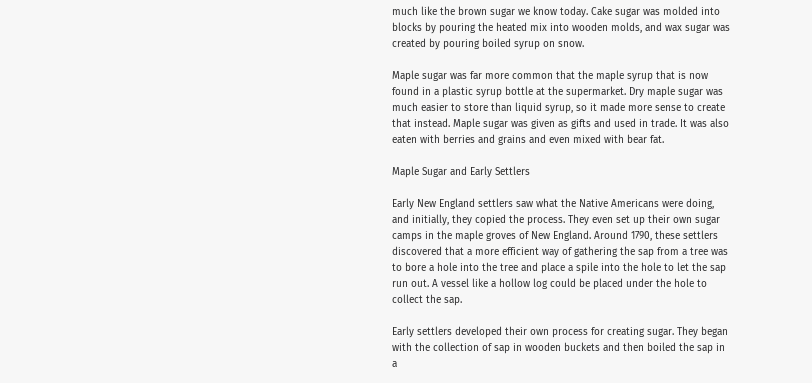much like the brown sugar we know today. Cake sugar was molded into blocks by pouring the heated mix into wooden molds, and wax sugar was created by pouring boiled syrup on snow.

Maple sugar was far more common that the maple syrup that is now found in a plastic syrup bottle at the supermarket. Dry maple sugar was much easier to store than liquid syrup, so it made more sense to create that instead. Maple sugar was given as gifts and used in trade. It was also eaten with berries and grains and even mixed with bear fat.

Maple Sugar and Early Settlers

Early New England settlers saw what the Native Americans were doing, and initially, they copied the process. They even set up their own sugar camps in the maple groves of New England. Around 1790, these settlers discovered that a more efficient way of gathering the sap from a tree was to bore a hole into the tree and place a spile into the hole to let the sap run out. A vessel like a hollow log could be placed under the hole to collect the sap.

Early settlers developed their own process for creating sugar. They began with the collection of sap in wooden buckets and then boiled the sap in a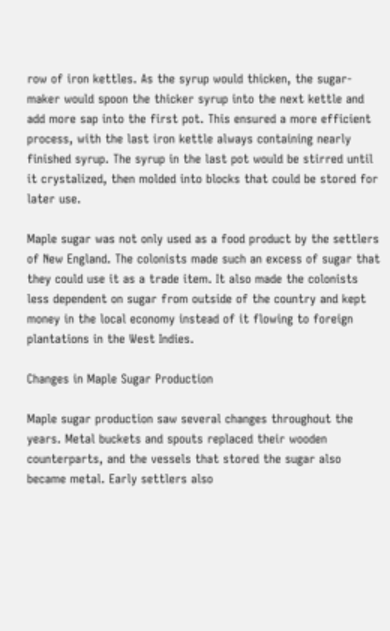row of iron kettles. As the syrup would thicken, the sugar-maker would spoon the thicker syrup into the next kettle and add more sap into the first pot. This ensured a more efficient process, with the last iron kettle always containing nearly finished syrup. The syrup in the last pot would be stirred until it crystalized, then molded into blocks that could be stored for later use.

Maple sugar was not only used as a food product by the settlers of New England. The colonists made such an excess of sugar that they could use it as a trade item. It also made the colonists less dependent on sugar from outside of the country and kept money in the local economy instead of it flowing to foreign plantations in the West Indies.

Changes in Maple Sugar Production

Maple sugar production saw several changes throughout the years. Metal buckets and spouts replaced their wooden counterparts, and the vessels that stored the sugar also became metal. Early settlers also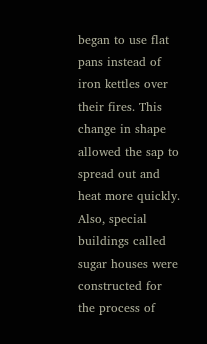began to use flat pans instead of iron kettles over their fires. This change in shape allowed the sap to spread out and heat more quickly. Also, special buildings called sugar houses were constructed for the process of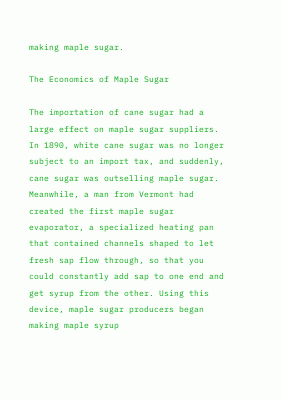making maple sugar.

The Economics of Maple Sugar

The importation of cane sugar had a large effect on maple sugar suppliers. In 1890, white cane sugar was no longer subject to an import tax, and suddenly, cane sugar was outselling maple sugar. Meanwhile, a man from Vermont had created the first maple sugar evaporator, a specialized heating pan that contained channels shaped to let fresh sap flow through, so that you could constantly add sap to one end and get syrup from the other. Using this device, maple sugar producers began making maple syrup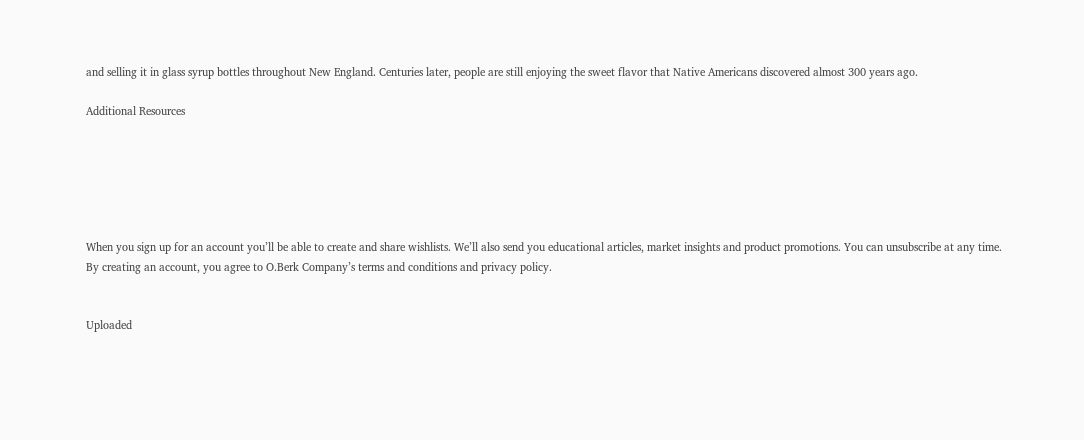and selling it in glass syrup bottles throughout New England. Centuries later, people are still enjoying the sweet flavor that Native Americans discovered almost 300 years ago.

Additional Resources






When you sign up for an account you’ll be able to create and share wishlists. We’ll also send you educational articles, market insights and product promotions. You can unsubscribe at any time.
By creating an account, you agree to O.Berk Company’s terms and conditions and privacy policy.


Uploaded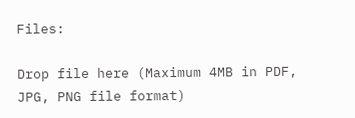Files:

Drop file here (Maximum 4MB in PDF, JPG, PNG file format)